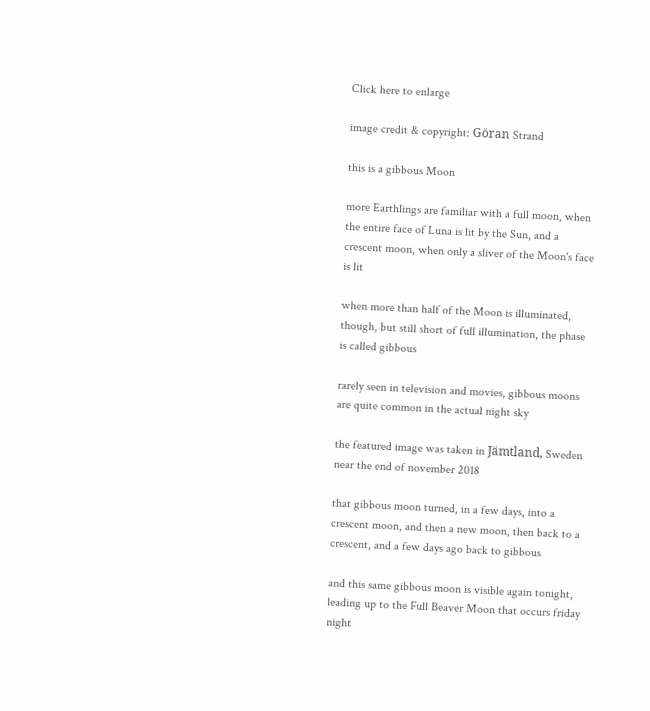Click here to enlarge

image credit & copyright: Göran Strand

this is a gibbous Moon

more Earthlings are familiar with a full moon, when the entire face of Luna is lit by the Sun, and a crescent moon, when only a sliver of the Moon's face is lit

when more than half of the Moon is illuminated, though, but still short of full illumination, the phase is called gibbous

rarely seen in television and movies, gibbous moons are quite common in the actual night sky

the featured image was taken in Jämtland, Sweden near the end of november 2018

that gibbous moon turned, in a few days, into a crescent moon, and then a new moon, then back to a crescent, and a few days ago back to gibbous

and this same gibbous moon is visible again tonight, leading up to the Full Beaver Moon that occurs friday night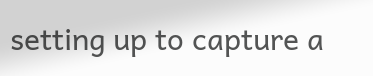setting up to capture a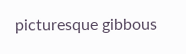picturesque gibbous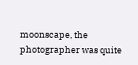moonscape, the photographer was quite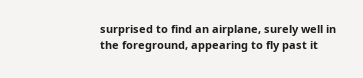surprised to find an airplane, surely well in the foreground, appearing to fly past it